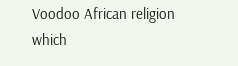Voodoo African religion which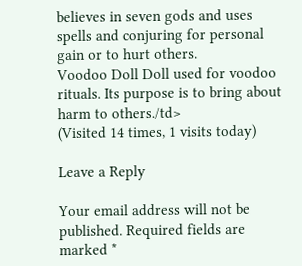believes in seven gods and uses spells and conjuring for personal gain or to hurt others.
Voodoo Doll Doll used for voodoo rituals. Its purpose is to bring about harm to others./td>
(Visited 14 times, 1 visits today)

Leave a Reply

Your email address will not be published. Required fields are marked *